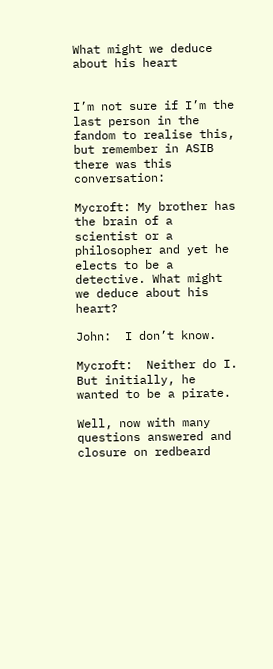What might we deduce about his heart


I’m not sure if I’m the last person in the fandom to realise this, but remember in ASIB there was this conversation:

Mycroft: My brother has the brain of a scientist or a philosopher and yet he elects to be a detective. What might we deduce about his heart?

John:  I don’t know.

Mycroft:  Neither do I. But initially, he wanted to be a pirate.

Well, now with many questions answered and closure on redbeard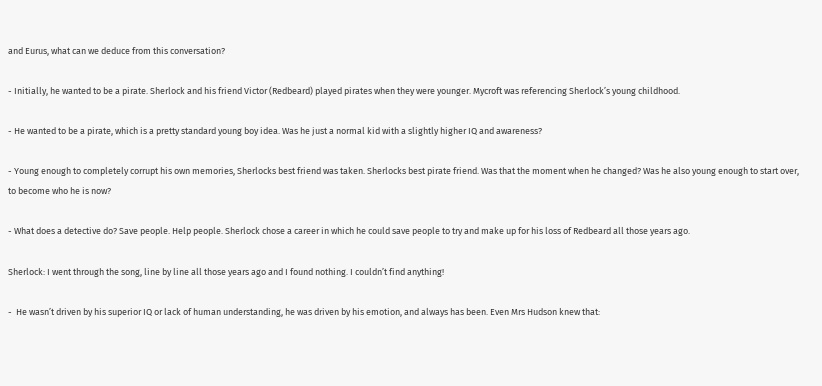and Eurus, what can we deduce from this conversation?

- Initially, he wanted to be a pirate. Sherlock and his friend Victor (Redbeard) played pirates when they were younger. Mycroft was referencing Sherlock’s young childhood.

- He wanted to be a pirate, which is a pretty standard young boy idea. Was he just a normal kid with a slightly higher IQ and awareness?

- Young enough to completely corrupt his own memories, Sherlocks best friend was taken. Sherlocks best pirate friend. Was that the moment when he changed? Was he also young enough to start over, to become who he is now?

- What does a detective do? Save people. Help people. Sherlock chose a career in which he could save people to try and make up for his loss of Redbeard all those years ago.

Sherlock: I went through the song, line by line all those years ago and I found nothing. I couldn’t find anything!

-  He wasn’t driven by his superior IQ or lack of human understanding, he was driven by his emotion, and always has been. Even Mrs Hudson knew that: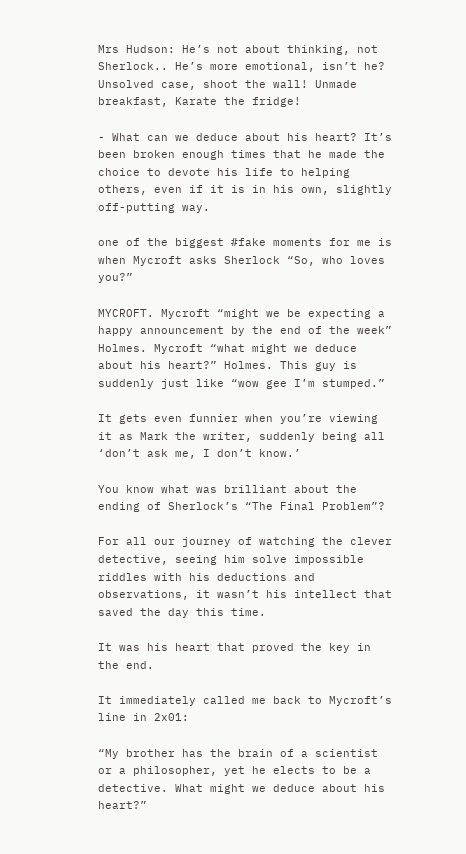Mrs Hudson: He’s not about thinking, not Sherlock.. He’s more emotional, isn’t he? Unsolved case, shoot the wall! Unmade breakfast, Karate the fridge!

- What can we deduce about his heart? It’s been broken enough times that he made the choice to devote his life to helping others, even if it is in his own, slightly off-putting way.

one of the biggest #fake moments for me is when Mycroft asks Sherlock “So, who loves you?”

MYCROFT. Mycroft “might we be expecting a happy announcement by the end of the week” Holmes. Mycroft “what might we deduce about his heart?” Holmes. This guy is suddenly just like “wow gee I’m stumped.”

It gets even funnier when you’re viewing it as Mark the writer, suddenly being all ‘don’t ask me, I don’t know.’

You know what was brilliant about the ending of Sherlock’s “The Final Problem”?

For all our journey of watching the clever detective, seeing him solve impossible riddles with his deductions and observations, it wasn’t his intellect that saved the day this time.

It was his heart that proved the key in the end.

It immediately called me back to Mycroft’s line in 2x01:

“My brother has the brain of a scientist or a philosopher, yet he elects to be a detective. What might we deduce about his heart?”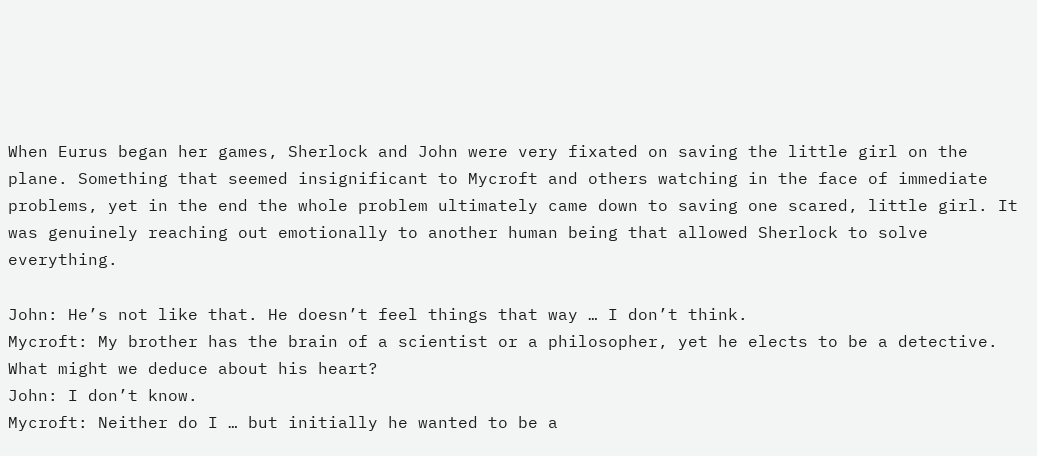When Eurus began her games, Sherlock and John were very fixated on saving the little girl on the plane. Something that seemed insignificant to Mycroft and others watching in the face of immediate problems, yet in the end the whole problem ultimately came down to saving one scared, little girl. It was genuinely reaching out emotionally to another human being that allowed Sherlock to solve everything.

John: He’s not like that. He doesn’t feel things that way … I don’t think.
Mycroft: My brother has the brain of a scientist or a philosopher, yet he elects to be a detective. What might we deduce about his heart?
John: I don’t know.
Mycroft: Neither do I … but initially he wanted to be a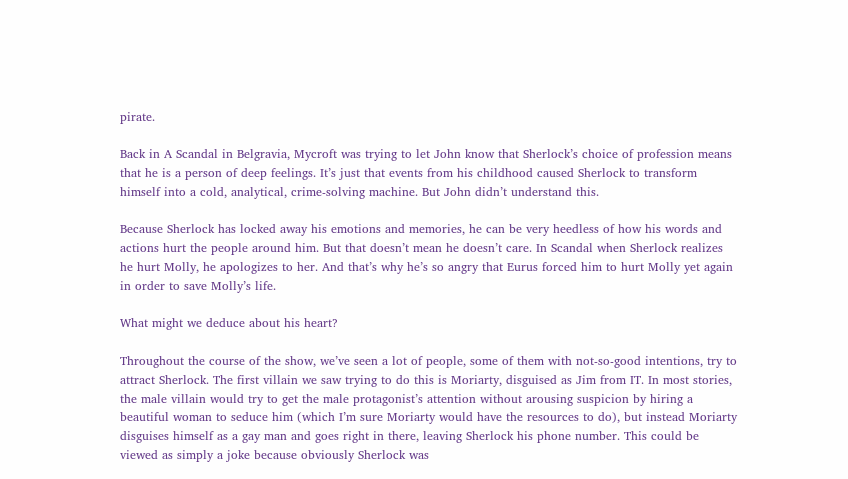pirate.

Back in A Scandal in Belgravia, Mycroft was trying to let John know that Sherlock’s choice of profession means that he is a person of deep feelings. It’s just that events from his childhood caused Sherlock to transform himself into a cold, analytical, crime-solving machine. But John didn’t understand this.

Because Sherlock has locked away his emotions and memories, he can be very heedless of how his words and actions hurt the people around him. But that doesn’t mean he doesn’t care. In Scandal when Sherlock realizes he hurt Molly, he apologizes to her. And that’s why he’s so angry that Eurus forced him to hurt Molly yet again in order to save Molly’s life.

What might we deduce about his heart?

Throughout the course of the show, we’ve seen a lot of people, some of them with not-so-good intentions, try to attract Sherlock. The first villain we saw trying to do this is Moriarty, disguised as Jim from IT. In most stories, the male villain would try to get the male protagonist’s attention without arousing suspicion by hiring a beautiful woman to seduce him (which I’m sure Moriarty would have the resources to do), but instead Moriarty disguises himself as a gay man and goes right in there, leaving Sherlock his phone number. This could be viewed as simply a joke because obviously Sherlock was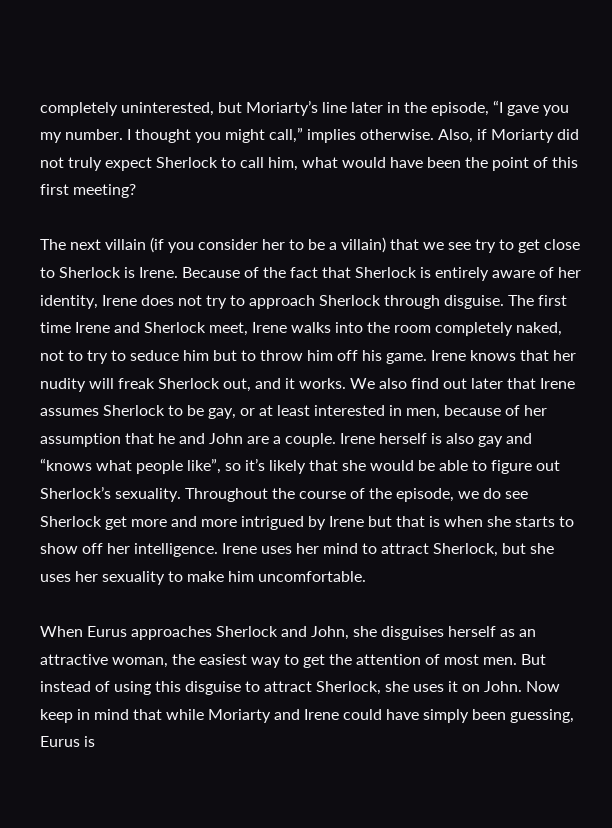completely uninterested, but Moriarty’s line later in the episode, “I gave you my number. I thought you might call,” implies otherwise. Also, if Moriarty did not truly expect Sherlock to call him, what would have been the point of this first meeting?

The next villain (if you consider her to be a villain) that we see try to get close to Sherlock is Irene. Because of the fact that Sherlock is entirely aware of her identity, Irene does not try to approach Sherlock through disguise. The first time Irene and Sherlock meet, Irene walks into the room completely naked, not to try to seduce him but to throw him off his game. Irene knows that her nudity will freak Sherlock out, and it works. We also find out later that Irene assumes Sherlock to be gay, or at least interested in men, because of her assumption that he and John are a couple. Irene herself is also gay and “knows what people like”, so it’s likely that she would be able to figure out Sherlock’s sexuality. Throughout the course of the episode, we do see Sherlock get more and more intrigued by Irene but that is when she starts to show off her intelligence. Irene uses her mind to attract Sherlock, but she uses her sexuality to make him uncomfortable.

When Eurus approaches Sherlock and John, she disguises herself as an attractive woman, the easiest way to get the attention of most men. But instead of using this disguise to attract Sherlock, she uses it on John. Now keep in mind that while Moriarty and Irene could have simply been guessing, Eurus is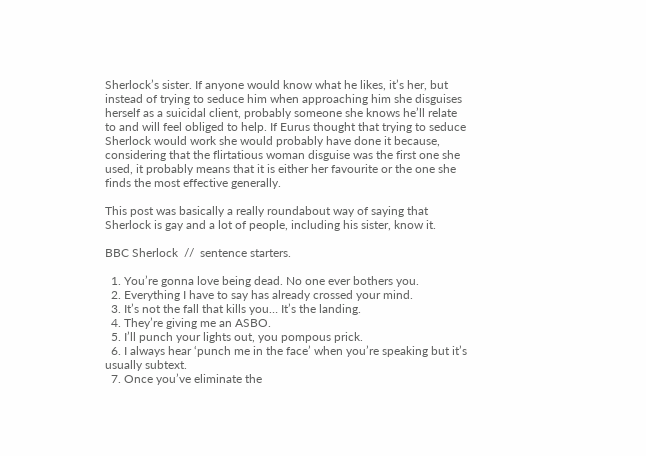Sherlock’s sister. If anyone would know what he likes, it’s her, but instead of trying to seduce him when approaching him she disguises herself as a suicidal client, probably someone she knows he’ll relate to and will feel obliged to help. If Eurus thought that trying to seduce Sherlock would work she would probably have done it because, considering that the flirtatious woman disguise was the first one she used, it probably means that it is either her favourite or the one she finds the most effective generally.

This post was basically a really roundabout way of saying that Sherlock is gay and a lot of people, including his sister, know it.

BBC Sherlock  //  sentence starters.

  1. You’re gonna love being dead. No one ever bothers you.
  2. Everything I have to say has already crossed your mind.
  3. It’s not the fall that kills you… It’s the landing.
  4. They’re giving me an ASBO.
  5. I’ll punch your lights out, you pompous prick.
  6. I always hear ‘punch me in the face’ when you’re speaking but it’s usually subtext.
  7. Once you’ve eliminate the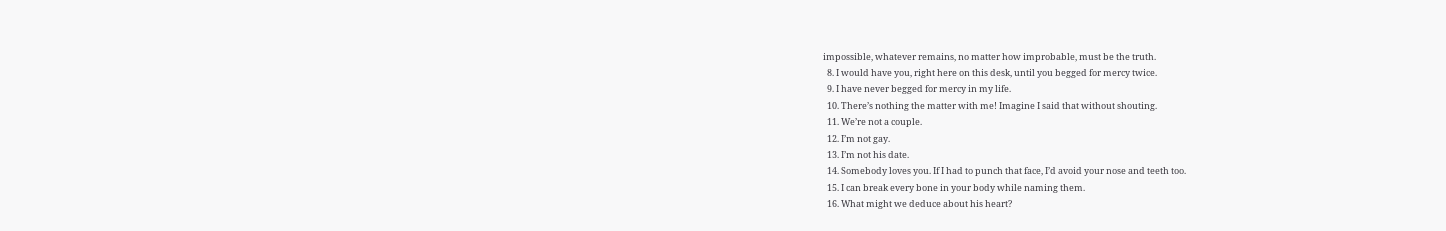impossible, whatever remains, no matter how improbable, must be the truth.
  8. I would have you, right here on this desk, until you begged for mercy twice.
  9. I have never begged for mercy in my life.
  10. There’s nothing the matter with me! Imagine I said that without shouting.
  11. We’re not a couple.
  12. I’m not gay.
  13. I’m not his date.
  14. Somebody loves you. If I had to punch that face, I’d avoid your nose and teeth too.
  15. I can break every bone in your body while naming them.
  16. What might we deduce about his heart?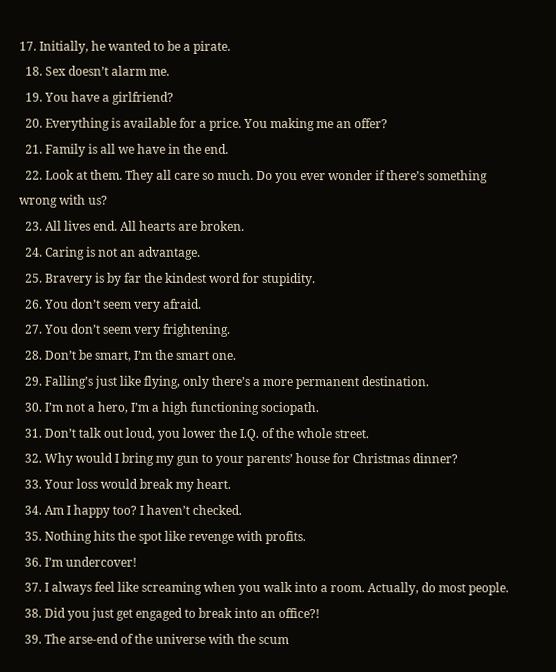17. Initially, he wanted to be a pirate.
  18. Sex doesn’t alarm me.
  19. You have a girlfriend?
  20. Everything is available for a price. You making me an offer?
  21. Family is all we have in the end.
  22. Look at them. They all care so much. Do you ever wonder if there’s something wrong with us?
  23. All lives end. All hearts are broken.
  24. Caring is not an advantage.
  25. Bravery is by far the kindest word for stupidity.
  26. You don’t seem very afraid.
  27. You don’t seem very frightening.
  28. Don’t be smart, I’m the smart one.
  29. Falling’s just like flying, only there’s a more permanent destination.
  30. I’m not a hero, I’m a high functioning sociopath.
  31. Don’t talk out loud, you lower the I.Q. of the whole street.
  32. Why would I bring my gun to your parents’ house for Christmas dinner?
  33. Your loss would break my heart.
  34. Am I happy too? I haven’t checked.
  35. Nothing hits the spot like revenge with profits.
  36. I’m undercover!
  37. I always feel like screaming when you walk into a room. Actually, do most people.
  38. Did you just get engaged to break into an office?!
  39. The arse-end of the universe with the scum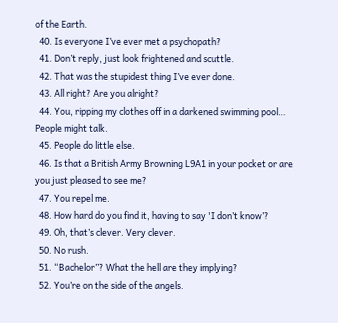of the Earth.
  40. Is everyone I’ve ever met a psychopath?
  41. Don’t reply, just look frightened and scuttle.
  42. That was the stupidest thing I’ve ever done.
  43. All right? Are you alright?
  44. You, ripping my clothes off in a darkened swimming pool… People might talk.
  45. People do little else.
  46. Is that a British Army Browning L9A1 in your pocket or are you just pleased to see me?
  47. You repel me.
  48. How hard do you find it, having to say 'I don’t know’?
  49. Oh, that’s clever. Very clever.
  50. No rush.
  51. “Bachelor”? What the hell are they implying?
  52. You’re on the side of the angels.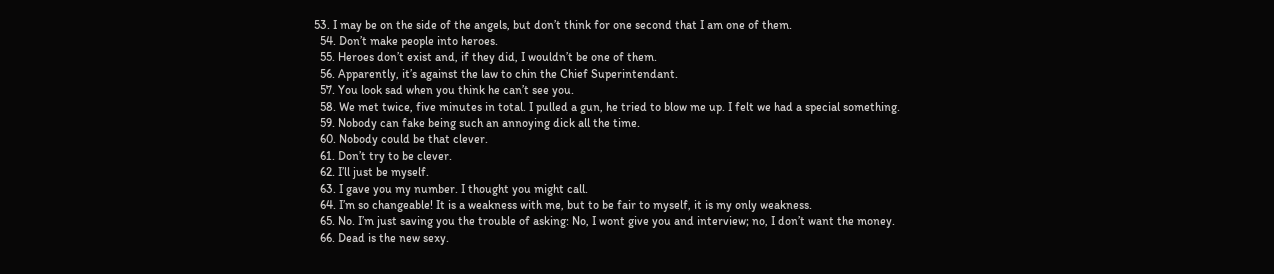53. I may be on the side of the angels, but don’t think for one second that I am one of them.
  54. Don’t make people into heroes.
  55. Heroes don’t exist and, if they did, I wouldn’t be one of them.
  56. Apparently, it’s against the law to chin the Chief Superintendant.
  57. You look sad when you think he can’t see you.
  58. We met twice, five minutes in total. I pulled a gun, he tried to blow me up. I felt we had a special something.
  59. Nobody can fake being such an annoying dick all the time.
  60. Nobody could be that clever.
  61. Don’t try to be clever.
  62. I’ll just be myself.
  63. I gave you my number. I thought you might call.
  64. I’m so changeable! It is a weakness with me, but to be fair to myself, it is my only weakness.
  65. No. I’m just saving you the trouble of asking: No, I wont give you and interview; no, I don’t want the money.
  66. Dead is the new sexy.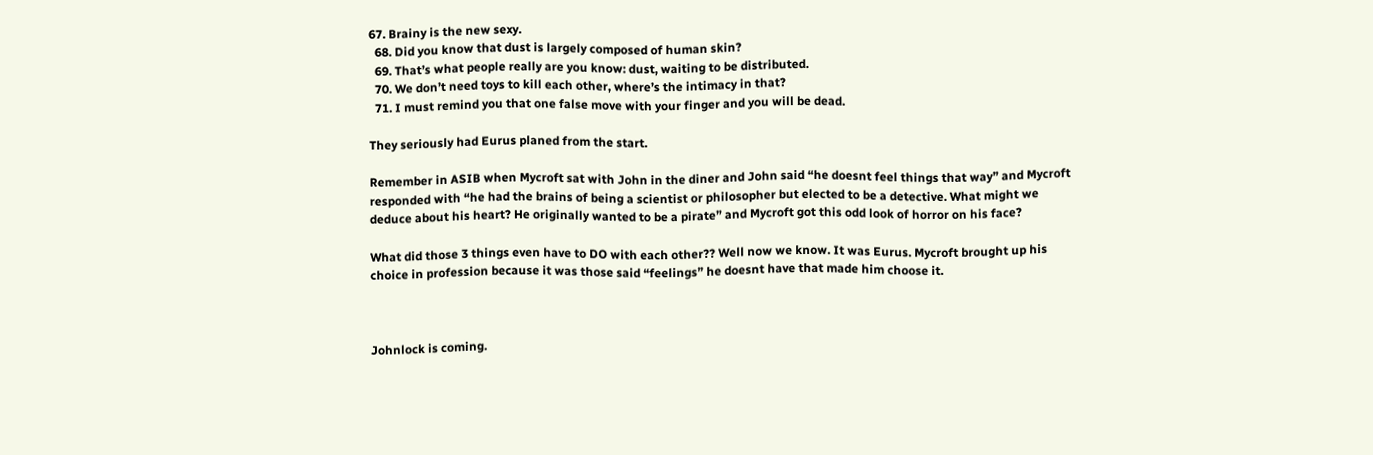67. Brainy is the new sexy.
  68. Did you know that dust is largely composed of human skin?
  69. That’s what people really are you know: dust, waiting to be distributed.
  70. We don’t need toys to kill each other, where’s the intimacy in that?
  71. I must remind you that one false move with your finger and you will be dead.

They seriously had Eurus planed from the start.

Remember in ASIB when Mycroft sat with John in the diner and John said “he doesnt feel things that way” and Mycroft responded with “he had the brains of being a scientist or philosopher but elected to be a detective. What might we deduce about his heart? He originally wanted to be a pirate” and Mycroft got this odd look of horror on his face?

What did those 3 things even have to DO with each other?? Well now we know. It was Eurus. Mycroft brought up his choice in profession because it was those said “feelings” he doesnt have that made him choose it.



Johnlock is coming.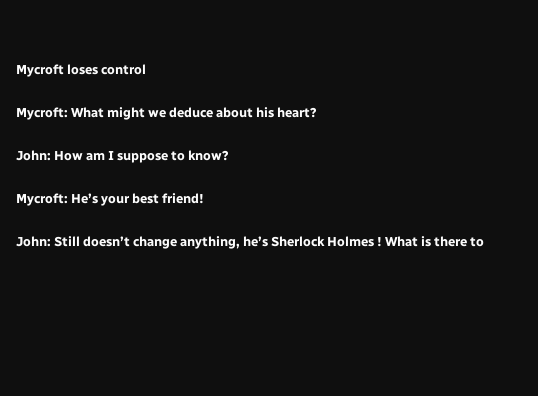Mycroft loses control

Mycroft: What might we deduce about his heart?

John: How am I suppose to know?

Mycroft: He’s your best friend!

John: Still doesn’t change anything, he’s Sherlock Holmes ! What is there to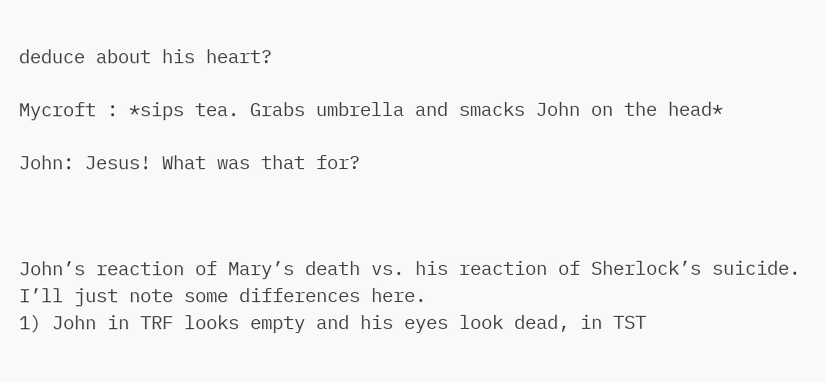deduce about his heart?

Mycroft : *sips tea. Grabs umbrella and smacks John on the head*

John: Jesus! What was that for?



John’s reaction of Mary’s death vs. his reaction of Sherlock’s suicide.
I’ll just note some differences here.
1) John in TRF looks empty and his eyes look dead, in TST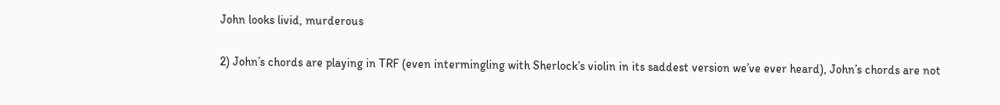John looks livid, murderous

2) John’s chords are playing in TRF (even intermingling with Sherlock’s violin in its saddest version we’ve ever heard), John’s chords are not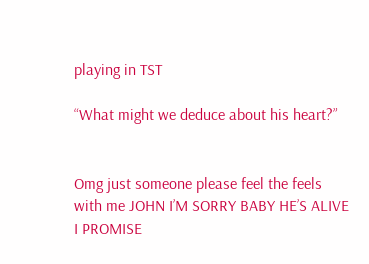playing in TST

“What might we deduce about his heart?”


Omg just someone please feel the feels with me JOHN I’M SORRY BABY HE’S ALIVE I PROMISE